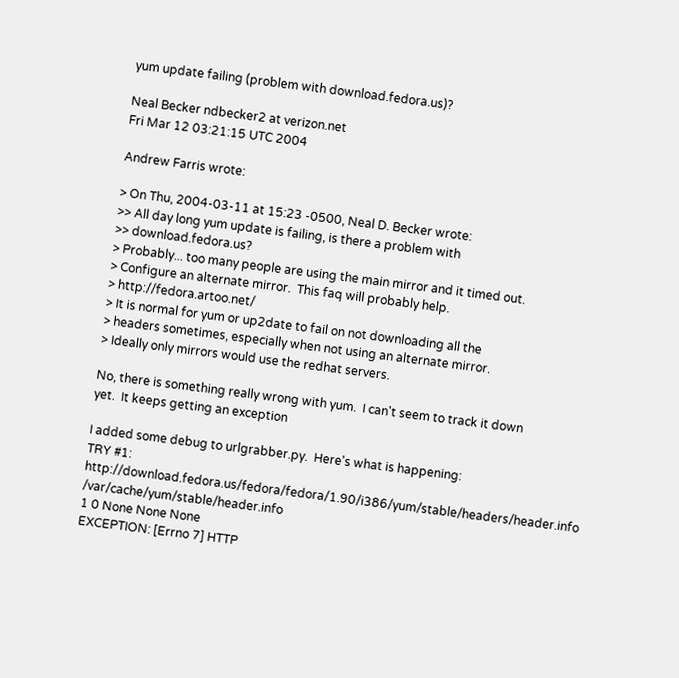yum update failing (problem with download.fedora.us)?

Neal Becker ndbecker2 at verizon.net
Fri Mar 12 03:21:15 UTC 2004

Andrew Farris wrote:

> On Thu, 2004-03-11 at 15:23 -0500, Neal D. Becker wrote:
>> All day long yum update is failing, is there a problem with
>> download.fedora.us?
> Probably... too many people are using the main mirror and it timed out.
> Configure an alternate mirror.  This faq will probably help.
> http://fedora.artoo.net/
> It is normal for yum or up2date to fail on not downloading all the
> headers sometimes, especially when not using an alternate mirror.
> Ideally only mirrors would use the redhat servers.

No, there is something really wrong with yum.  I can't seem to track it down
yet.  It keeps getting an exception

I added some debug to urlgrabber.py.  Here's what is happening:
TRY #1:
http://download.fedora.us/fedora/fedora/1.90/i386/yum/stable/headers/header.info /var/cache/yum/stable/header.info
1 0 None None None
EXCEPTION: [Errno 7] HTTP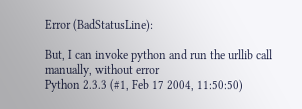Error (BadStatusLine):

But, I can invoke python and run the urllib call manually, without error
Python 2.3.3 (#1, Feb 17 2004, 11:50:50)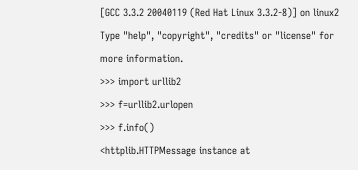[GCC 3.3.2 20040119 (Red Hat Linux 3.3.2-8)] on linux2
Type "help", "copyright", "credits" or "license" for more information.
>>> import urllib2
>>> f=urllib2.urlopen
>>> f.info()
<httplib.HTTPMessage instance at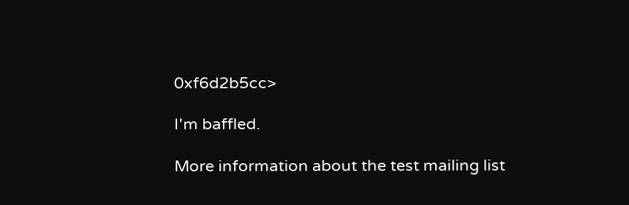0xf6d2b5cc>

I'm baffled.

More information about the test mailing list